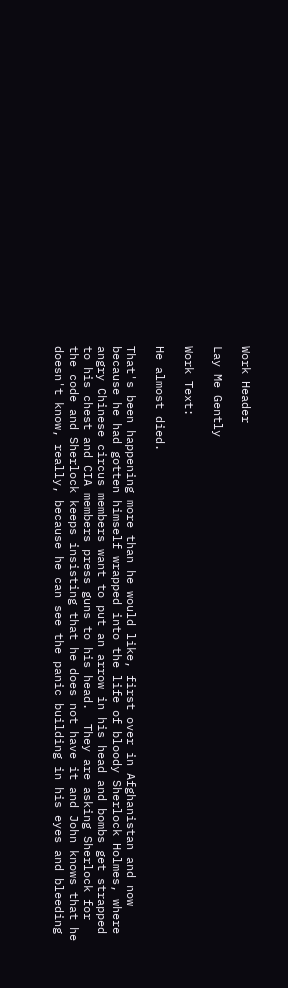Work Header

Lay Me Gently

Work Text:

He almost died.

That's been happening more than he would like, first over in Afghanistan and now because he had gotten himself wrapped into the life of bloody Sherlock Holmes, where angry Chinese circus members want to put an arrow in his head and bombs get strapped to his chest and CIA members press guns to his head.  They are asking Sherlock for the code and Sherlock keeps insisting that he does not have it and John knows that he doesn't know, really, because he can see the panic building in his eyes and bleeding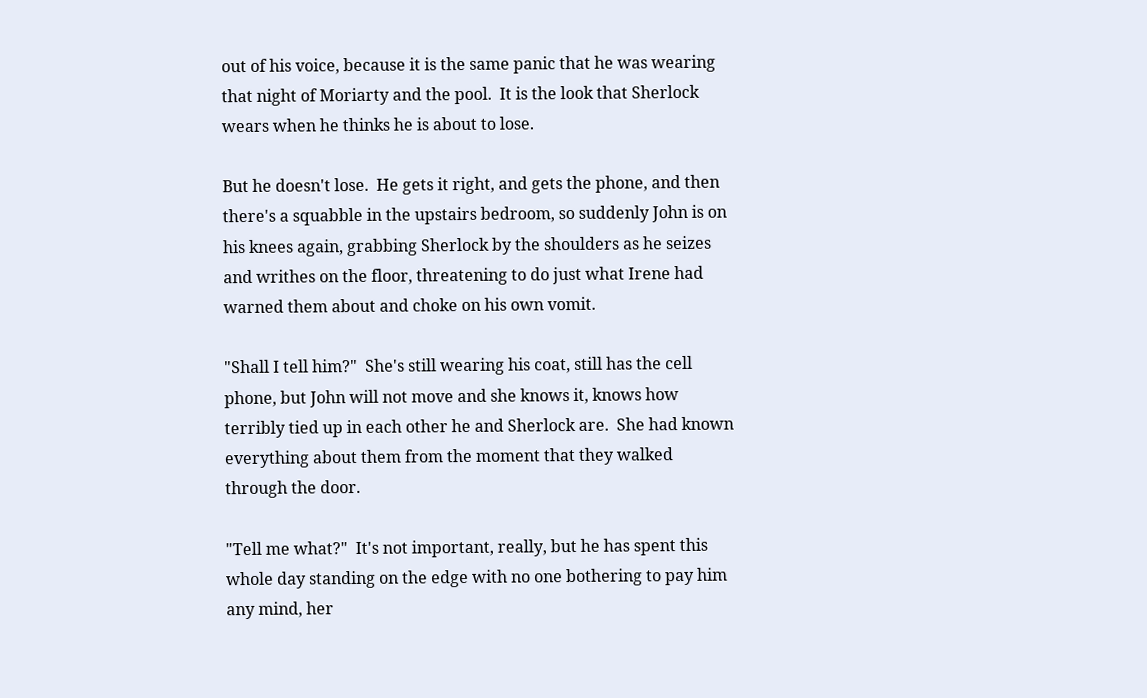out of his voice, because it is the same panic that he was wearing that night of Moriarty and the pool.  It is the look that Sherlock wears when he thinks he is about to lose.

But he doesn't lose.  He gets it right, and gets the phone, and then there's a squabble in the upstairs bedroom, so suddenly John is on his knees again, grabbing Sherlock by the shoulders as he seizes and writhes on the floor, threatening to do just what Irene had warned them about and choke on his own vomit.

"Shall I tell him?"  She's still wearing his coat, still has the cell phone, but John will not move and she knows it, knows how terribly tied up in each other he and Sherlock are.  She had known everything about them from the moment that they walked through the door.

"Tell me what?"  It's not important, really, but he has spent this whole day standing on the edge with no one bothering to pay him any mind, her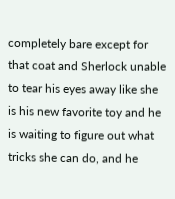completely bare except for that coat and Sherlock unable to tear his eyes away like she is his new favorite toy and he is waiting to figure out what tricks she can do, and he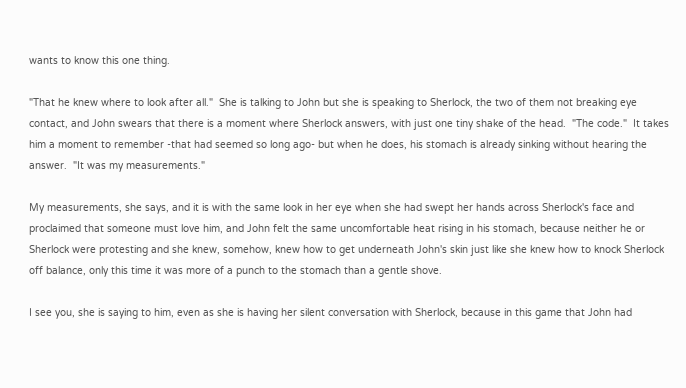wants to know this one thing.

"That he knew where to look after all."  She is talking to John but she is speaking to Sherlock, the two of them not breaking eye contact, and John swears that there is a moment where Sherlock answers, with just one tiny shake of the head.  "The code."  It takes him a moment to remember -that had seemed so long ago- but when he does, his stomach is already sinking without hearing the answer.  "It was my measurements."

My measurements, she says, and it is with the same look in her eye when she had swept her hands across Sherlock's face and proclaimed that someone must love him, and John felt the same uncomfortable heat rising in his stomach, because neither he or Sherlock were protesting and she knew, somehow, knew how to get underneath John's skin just like she knew how to knock Sherlock off balance, only this time it was more of a punch to the stomach than a gentle shove.

I see you, she is saying to him, even as she is having her silent conversation with Sherlock, because in this game that John had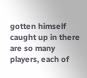gotten himself caught up in there are so many players, each of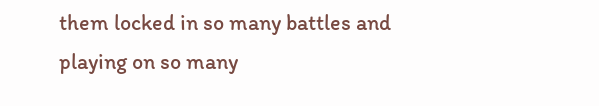them locked in so many battles and playing on so many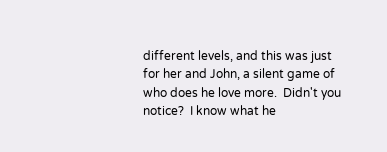different levels, and this was just for her and John, a silent game of who does he love more.  Didn't you notice?  I know what he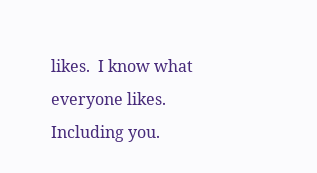likes.  I know what everyone likes. Including you.